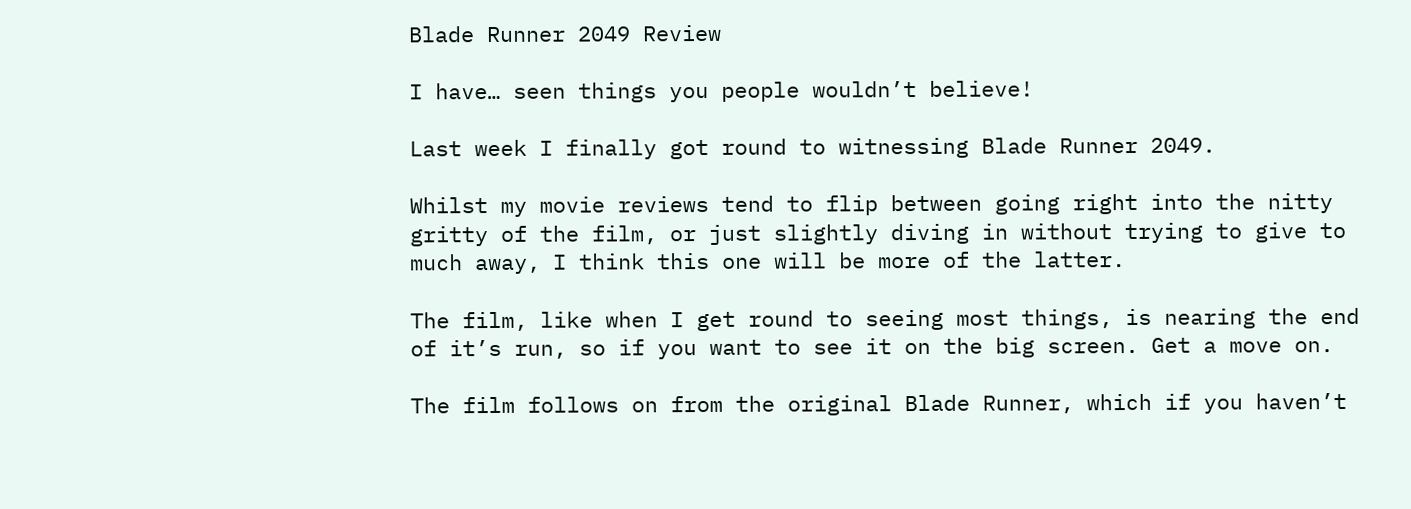Blade Runner 2049 Review

I have… seen things you people wouldn’t believe!

Last week I finally got round to witnessing Blade Runner 2049.

Whilst my movie reviews tend to flip between going right into the nitty gritty of the film, or just slightly diving in without trying to give to much away, I think this one will be more of the latter.

The film, like when I get round to seeing most things, is nearing the end of it’s run, so if you want to see it on the big screen. Get a move on.

The film follows on from the original Blade Runner, which if you haven’t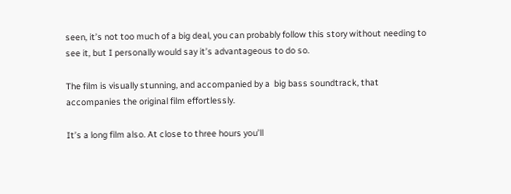seen, it’s not too much of a big deal, you can probably follow this story without needing to see it, but I personally would say it’s advantageous to do so.

The film is visually stunning, and accompanied by a  big bass soundtrack, that accompanies the original film effortlessly.

It’s a long film also. At close to three hours you’ll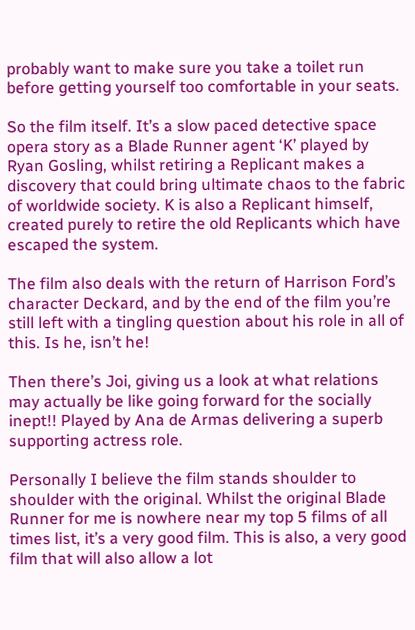probably want to make sure you take a toilet run before getting yourself too comfortable in your seats.

So the film itself. It’s a slow paced detective space opera story as a Blade Runner agent ‘K’ played by Ryan Gosling, whilst retiring a Replicant makes a discovery that could bring ultimate chaos to the fabric of worldwide society. K is also a Replicant himself, created purely to retire the old Replicants which have escaped the system.

The film also deals with the return of Harrison Ford’s character Deckard, and by the end of the film you’re still left with a tingling question about his role in all of this. Is he, isn’t he!

Then there’s Joi, giving us a look at what relations may actually be like going forward for the socially inept!! Played by Ana de Armas delivering a superb supporting actress role.

Personally I believe the film stands shoulder to shoulder with the original. Whilst the original Blade Runner for me is nowhere near my top 5 films of all times list, it’s a very good film. This is also, a very good film that will also allow a lot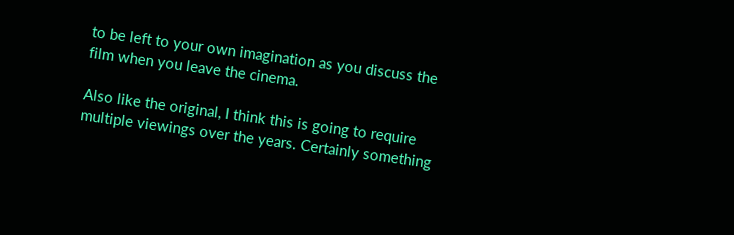to be left to your own imagination as you discuss the film when you leave the cinema.

Also like the original, I think this is going to require multiple viewings over the years. Certainly something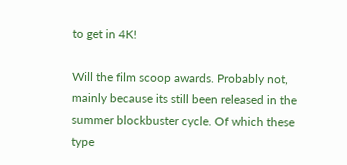to get in 4K!

Will the film scoop awards. Probably not, mainly because its still been released in the summer blockbuster cycle. Of which these type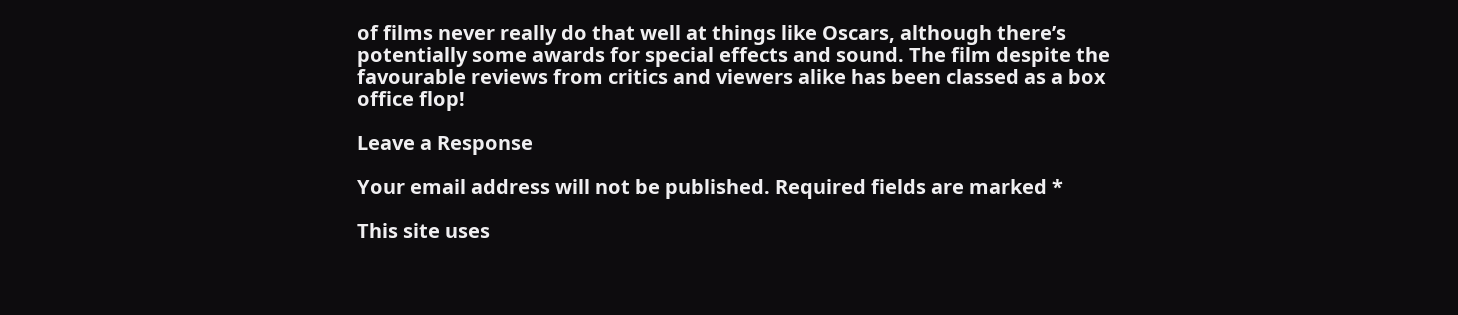of films never really do that well at things like Oscars, although there’s potentially some awards for special effects and sound. The film despite the favourable reviews from critics and viewers alike has been classed as a box office flop!

Leave a Response

Your email address will not be published. Required fields are marked *

This site uses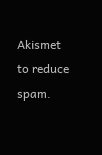Akismet to reduce spam.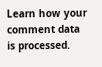Learn how your comment data is processed.